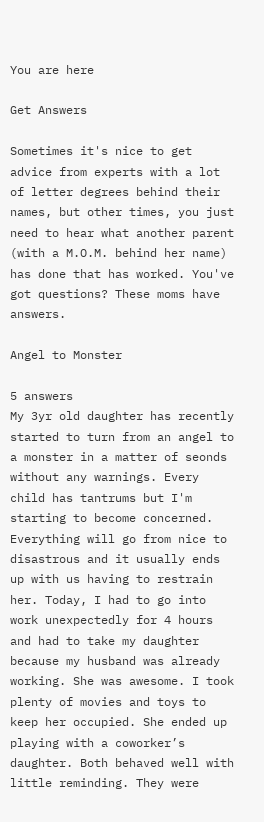You are here

Get Answers

Sometimes it's nice to get advice from experts with a lot of letter degrees behind their names, but other times, you just need to hear what another parent (with a M.O.M. behind her name) has done that has worked. You've got questions? These moms have answers.

Angel to Monster

5 answers
My 3yr old daughter has recently started to turn from an angel to a monster in a matter of seonds without any warnings. Every child has tantrums but I'm starting to become concerned. Everything will go from nice to disastrous and it usually ends up with us having to restrain her. Today, I had to go into work unexpectedly for 4 hours and had to take my daughter because my husband was already working. She was awesome. I took plenty of movies and toys to keep her occupied. She ended up playing with a coworker’s daughter. Both behaved well with little reminding. They were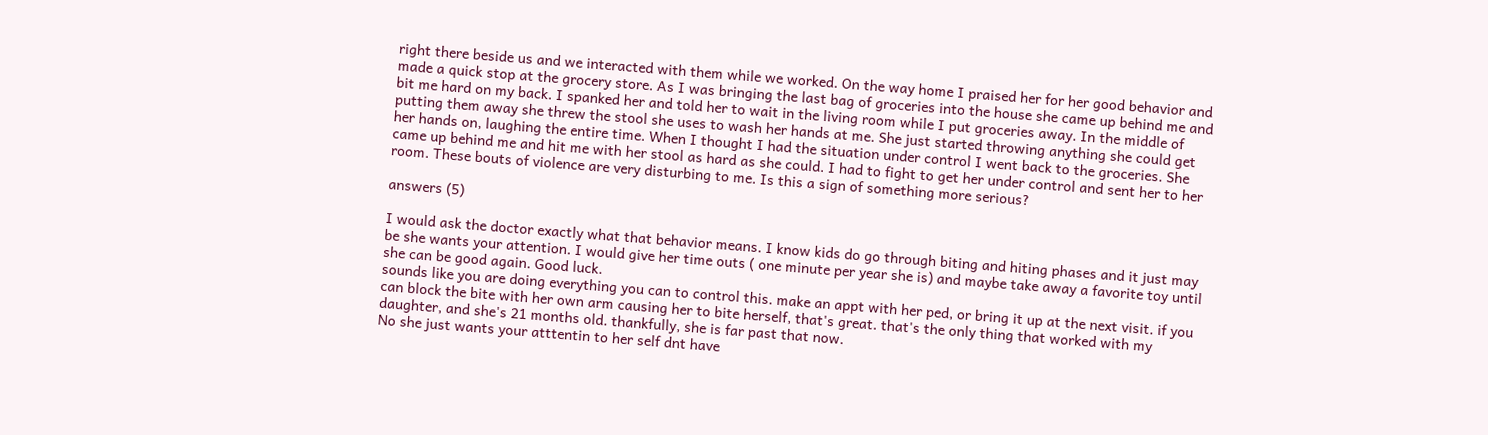right there beside us and we interacted with them while we worked. On the way home I praised her for her good behavior and made a quick stop at the grocery store. As I was bringing the last bag of groceries into the house she came up behind me and bit me hard on my back. I spanked her and told her to wait in the living room while I put groceries away. In the middle of putting them away she threw the stool she uses to wash her hands at me. She just started throwing anything she could get her hands on, laughing the entire time. When I thought I had the situation under control I went back to the groceries. She came up behind me and hit me with her stool as hard as she could. I had to fight to get her under control and sent her to her room. These bouts of violence are very disturbing to me. Is this a sign of something more serious?

answers (5)

I would ask the doctor exactly what that behavior means. I know kids do go through biting and hiting phases and it just may be she wants your attention. I would give her time outs ( one minute per year she is) and maybe take away a favorite toy until she can be good again. Good luck.
sounds like you are doing everything you can to control this. make an appt with her ped, or bring it up at the next visit. if you can block the bite with her own arm causing her to bite herself, that's great. that's the only thing that worked with my daughter, and she's 21 months old. thankfully, she is far past that now.
No she just wants your atttentin to her self dnt have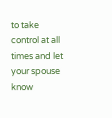to take control at all times and let your spouse know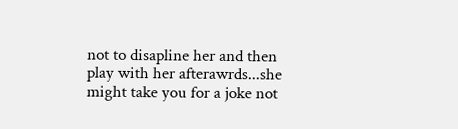not to disapline her and then play with her afterawrds...she might take you for a joke not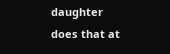daughter does that at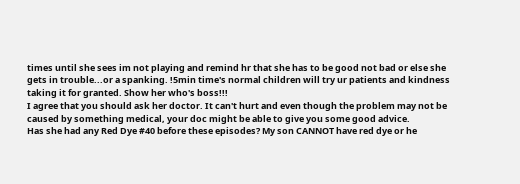times until she sees im not playing and remind hr that she has to be good not bad or else she gets in trouble...or a spanking. !5min time's normal children will try ur patients and kindness taking it for granted. Show her who's boss!!!
I agree that you should ask her doctor. It can't hurt and even though the problem may not be caused by something medical, your doc might be able to give you some good advice.
Has she had any Red Dye #40 before these episodes? My son CANNOT have red dye or he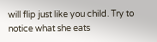will flip just like you child. Try to notice what she eats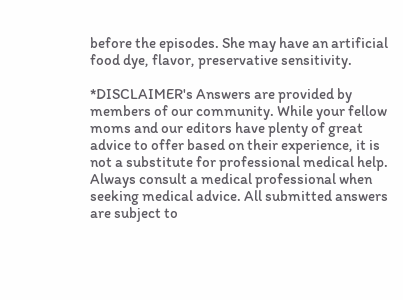before the episodes. She may have an artificial food dye, flavor, preservative sensitivity.

*DISCLAIMER's Answers are provided by members of our community. While your fellow moms and our editors have plenty of great advice to offer based on their experience, it is not a substitute for professional medical help. Always consult a medical professional when seeking medical advice. All submitted answers are subject to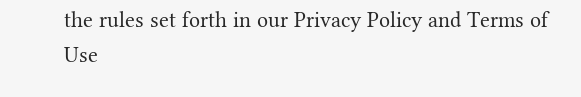the rules set forth in our Privacy Policy and Terms of Use